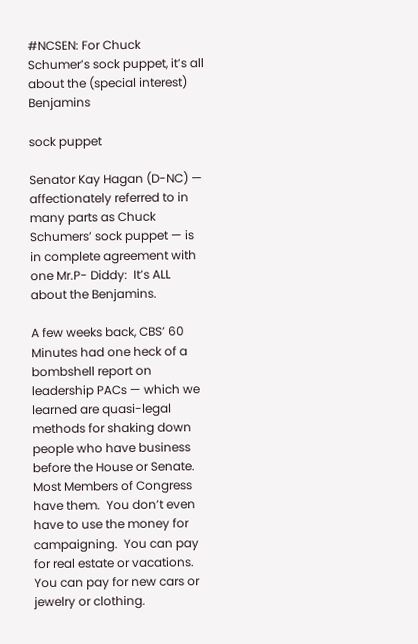#NCSEN: For Chuck Schumer’s sock puppet, it’s all about the (special interest) Benjamins

sock puppet

Senator Kay Hagan (D-NC) — affectionately referred to in many parts as Chuck Schumers’ sock puppet — is in complete agreement with one Mr.P- Diddy:  It’s ALL about the Benjamins.

A few weeks back, CBS’ 60 Minutes had one heck of a bombshell report on leadership PACs — which we learned are quasi-legal methods for shaking down people who have business before the House or Senate.  Most Members of Congress have them.  You don’t even have to use the money for campaigning.  You can pay for real estate or vacations.  You can pay for new cars or jewelry or clothing.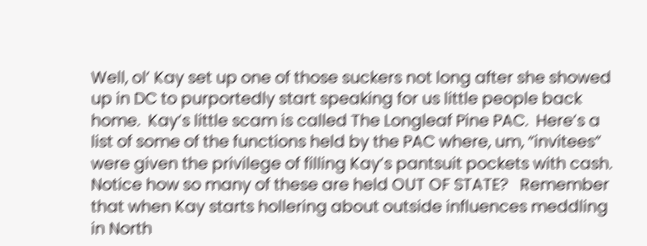Well, ol’ Kay set up one of those suckers not long after she showed up in DC to purportedly start speaking for us little people back home.  Kay’s little scam is called The Longleaf Pine PAC.  Here’s a list of some of the functions held by the PAC where, um, “invitees” were given the privilege of filling Kay’s pantsuit pockets with cash.   Notice how so many of these are held OUT OF STATE?   Remember that when Kay starts hollering about outside influences meddling in North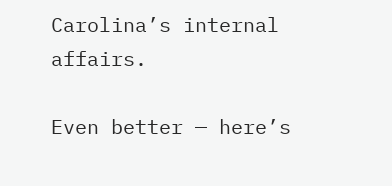Carolina’s internal affairs.

Even better — here’s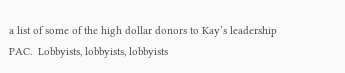a list of some of the high dollar donors to Kay’s leadership PAC.  Lobbyists, lobbyists, lobbyists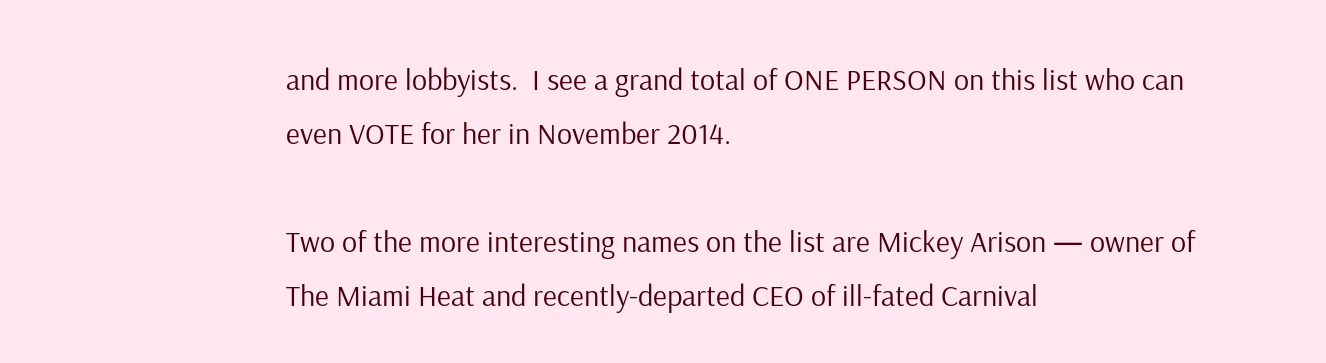and more lobbyists.  I see a grand total of ONE PERSON on this list who can even VOTE for her in November 2014.

Two of the more interesting names on the list are Mickey Arison — owner of The Miami Heat and recently-departed CEO of ill-fated Carnival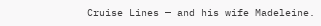Cruise Lines — and his wife Madeleine.